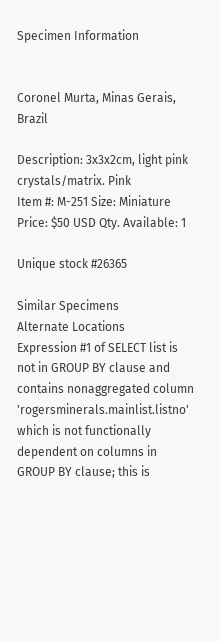Specimen Information


Coronel Murta, Minas Gerais, Brazil

Description: 3x3x2cm, light pink crystals/matrix. Pink
Item #: M-251 Size: Miniature
Price: $50 USD Qty. Available: 1

Unique stock #26365

Similar Specimens
Alternate Locations
Expression #1 of SELECT list is not in GROUP BY clause and contains nonaggregated column 'rogersminerals.mainlist.listno' which is not functionally dependent on columns in GROUP BY clause; this is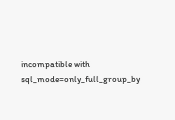incompatible with sql_mode=only_full_group_by